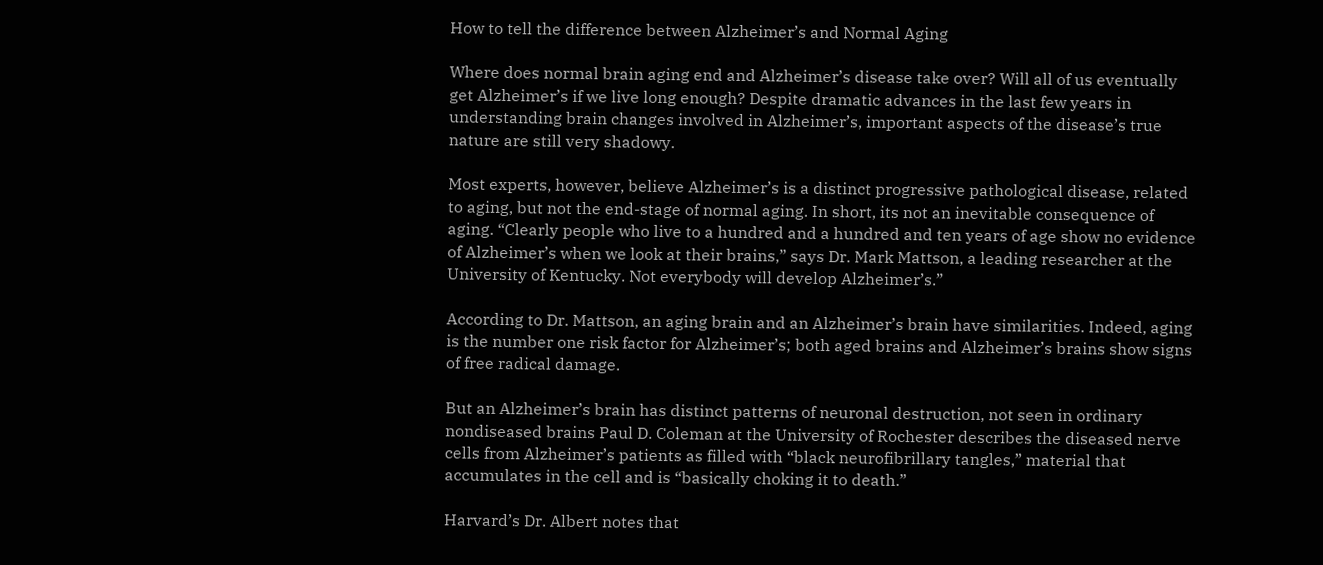How to tell the difference between Alzheimer’s and Normal Aging

Where does normal brain aging end and Alzheimer’s disease take over? Will all of us eventually get Alzheimer’s if we live long enough? Despite dramatic advances in the last few years in understanding brain changes involved in Alzheimer’s, important aspects of the disease’s true nature are still very shadowy.

Most experts, however, believe Alzheimer’s is a distinct progressive pathological disease, related to aging, but not the end-stage of normal aging. In short, its not an inevitable consequence of aging. “Clearly people who live to a hundred and a hundred and ten years of age show no evidence of Alzheimer’s when we look at their brains,” says Dr. Mark Mattson, a leading researcher at the University of Kentucky. Not everybody will develop Alzheimer’s.”

According to Dr. Mattson, an aging brain and an Alzheimer’s brain have similarities. Indeed, aging is the number one risk factor for Alzheimer’s; both aged brains and Alzheimer’s brains show signs of free radical damage.

But an Alzheimer’s brain has distinct patterns of neuronal destruction, not seen in ordinary nondiseased brains Paul D. Coleman at the University of Rochester describes the diseased nerve cells from Alzheimer’s patients as filled with “black neurofibrillary tangles,” material that accumulates in the cell and is “basically choking it to death.”

Harvard’s Dr. Albert notes that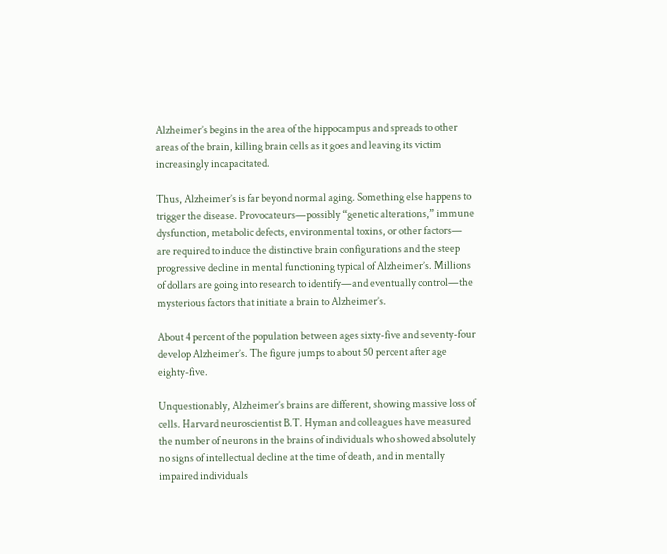Alzheimer’s begins in the area of the hippocampus and spreads to other areas of the brain, killing brain cells as it goes and leaving its victim increasingly incapacitated.

Thus, Alzheimer’s is far beyond normal aging. Something else happens to trigger the disease. Provocateurs—possibly “genetic alterations,” immune dysfunction, metabolic defects, environmental toxins, or other factors— are required to induce the distinctive brain configurations and the steep progressive decline in mental functioning typical of Alzheimer’s. Millions of dollars are going into research to identify—and eventually control—the mysterious factors that initiate a brain to Alzheimer’s.

About 4 percent of the population between ages sixty-five and seventy-four develop Alzheimer’s. The figure jumps to about 50 percent after age eighty-five.

Unquestionably, Alzheimer’s brains are different, showing massive loss of cells. Harvard neuroscientist B.T. Hyman and colleagues have measured the number of neurons in the brains of individuals who showed absolutely no signs of intellectual decline at the time of death, and in mentally impaired individuals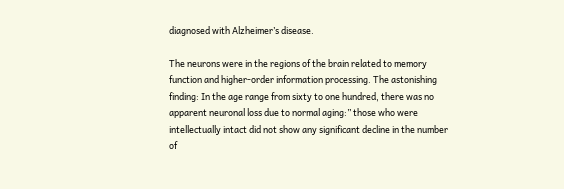diagnosed with Alzheimer’s disease.

The neurons were in the regions of the brain related to memory function and higher-order information processing. The astonishing finding: In the age range from sixty to one hundred, there was no apparent neuronal loss due to normal aging:” those who were intellectually intact did not show any significant decline in the number of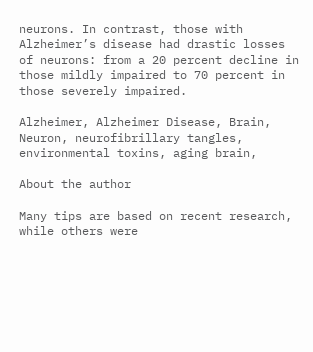neurons. In contrast, those with Alzheimer’s disease had drastic losses of neurons: from a 20 percent decline in those mildly impaired to 70 percent in those severely impaired.

Alzheimer, Alzheimer Disease, Brain, Neuron, neurofibrillary tangles, environmental toxins, aging brain,

About the author

Many tips are based on recent research, while others were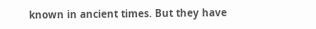known in ancient times. But they have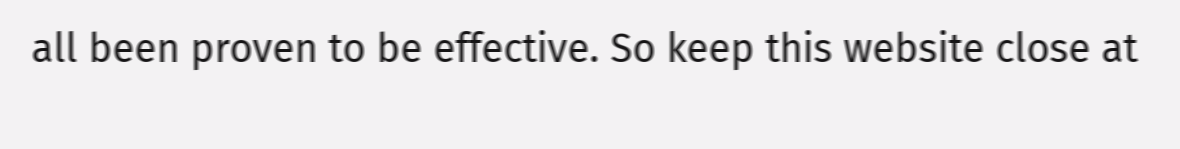all been proven to be effective. So keep this website close at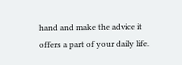hand and make the advice it offers a part of your daily life.